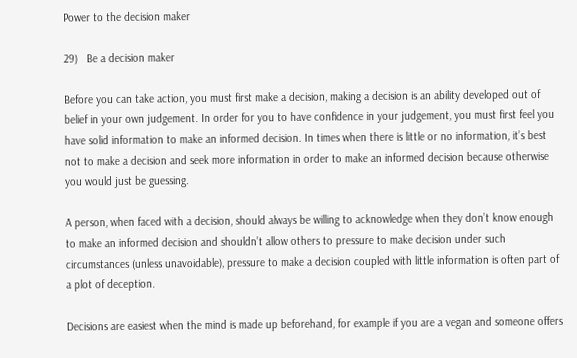Power to the decision maker

29)   Be a decision maker

Before you can take action, you must first make a decision, making a decision is an ability developed out of belief in your own judgement. In order for you to have confidence in your judgement, you must first feel you have solid information to make an informed decision. In times when there is little or no information, it’s best not to make a decision and seek more information in order to make an informed decision because otherwise you would just be guessing.

A person, when faced with a decision, should always be willing to acknowledge when they don’t know enough to make an informed decision and shouldn’t allow others to pressure to make decision under such circumstances (unless unavoidable), pressure to make a decision coupled with little information is often part of a plot of deception.

Decisions are easiest when the mind is made up beforehand, for example if you are a vegan and someone offers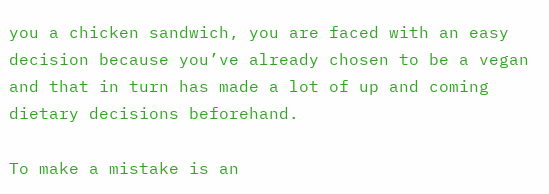you a chicken sandwich, you are faced with an easy decision because you’ve already chosen to be a vegan and that in turn has made a lot of up and coming dietary decisions beforehand.

To make a mistake is an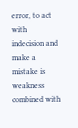error, to act with indecision and make a mistake is weakness combined with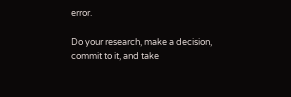error.

Do your research, make a decision, commit to it, and take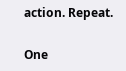action. Repeat.

One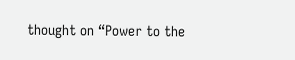thought on “Power to the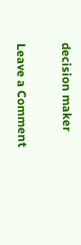decision maker

Leave a Comment